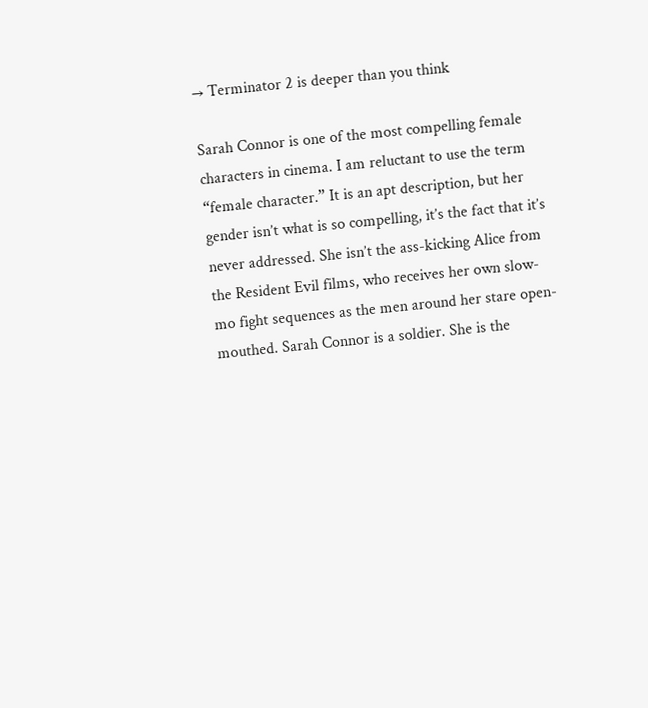→ Terminator 2 is deeper than you think

Sarah Connor is one of the most compelling female characters in cinema. I am reluctant to use the term “female character.” It is an apt description, but her gender isn’t what is so compelling, it’s the fact that it’s never addressed. She isn’t the ass-kicking Alice from the Resident Evil films, who receives her own slow-mo fight sequences as the men around her stare open-mouthed. Sarah Connor is a soldier. She is the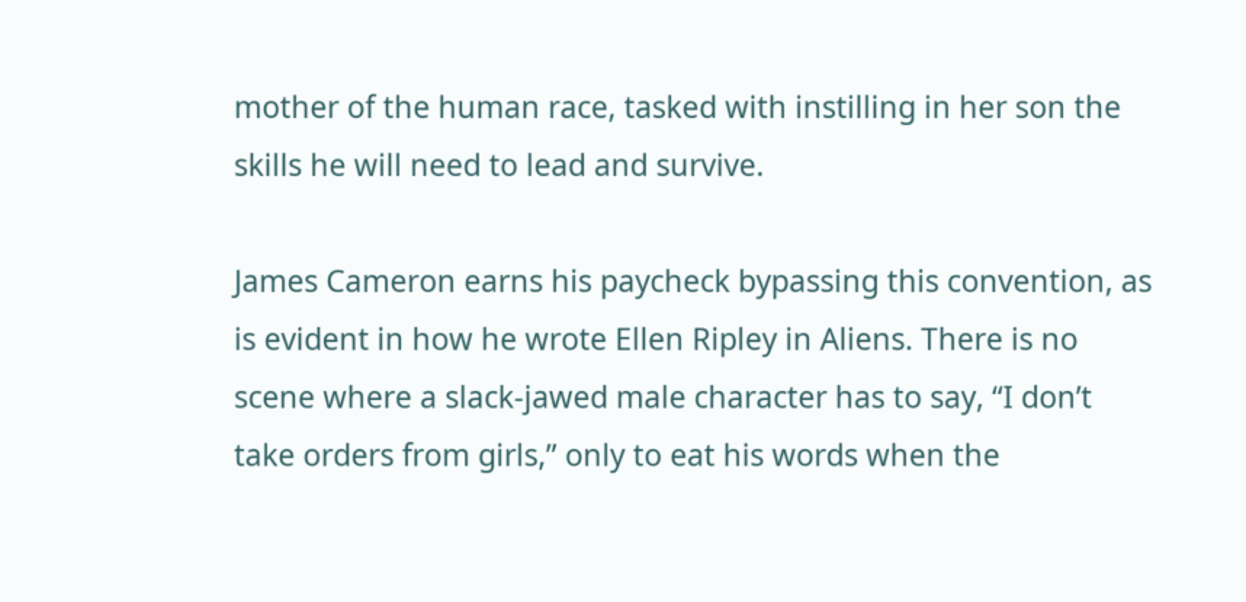mother of the human race, tasked with instilling in her son the skills he will need to lead and survive.

James Cameron earns his paycheck bypassing this convention, as is evident in how he wrote Ellen Ripley in Aliens. There is no scene where a slack-jawed male character has to say, “I don’t take orders from girls,” only to eat his words when the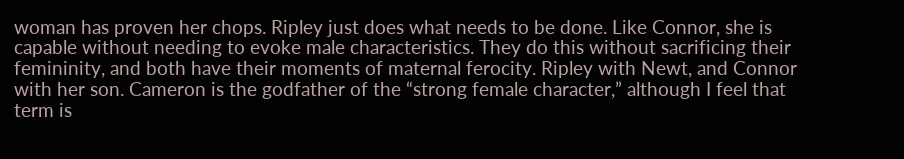woman has proven her chops. Ripley just does what needs to be done. Like Connor, she is capable without needing to evoke male characteristics. They do this without sacrificing their femininity, and both have their moments of maternal ferocity. Ripley with Newt, and Connor with her son. Cameron is the godfather of the “strong female character,” although I feel that term is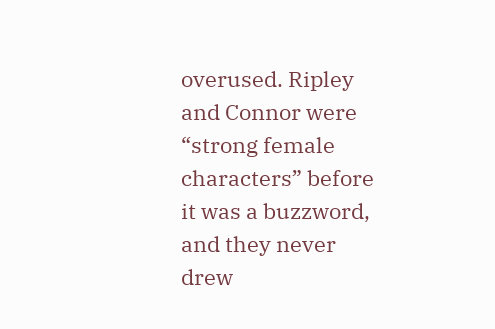overused. Ripley and Connor were “strong female characters” before it was a buzzword, and they never drew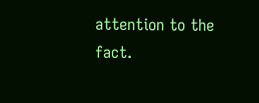attention to the fact.